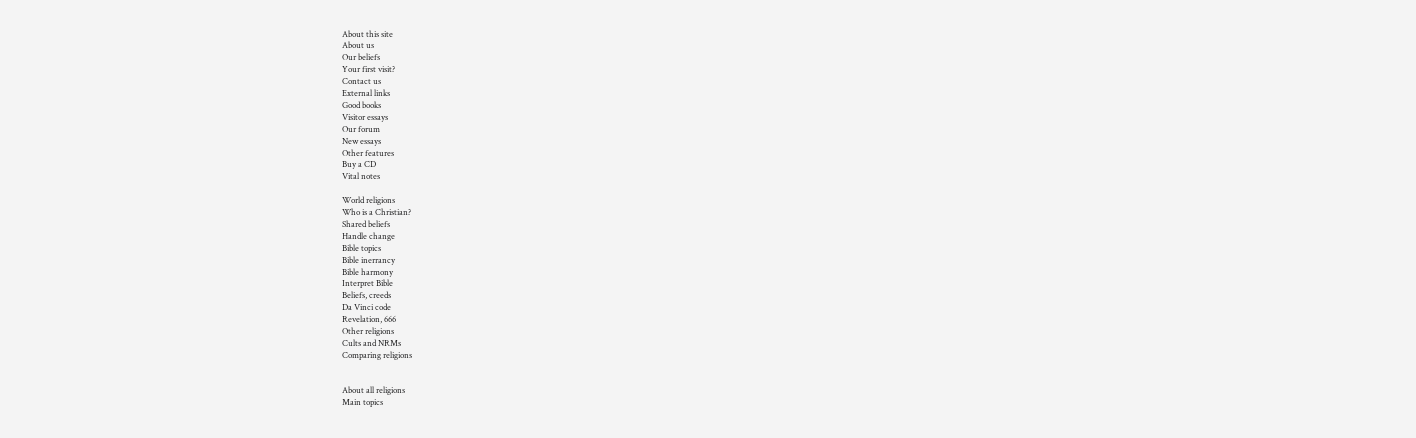About this site
About us
Our beliefs
Your first visit?
Contact us
External links
Good books
Visitor essays
Our forum
New essays
Other features
Buy a CD
Vital notes

World religions
Who is a Christian?
Shared beliefs
Handle change
Bible topics
Bible inerrancy
Bible harmony
Interpret Bible
Beliefs, creeds
Da Vinci code
Revelation, 666
Other religions
Cults and NRMs
Comparing religions


About all religions
Main topics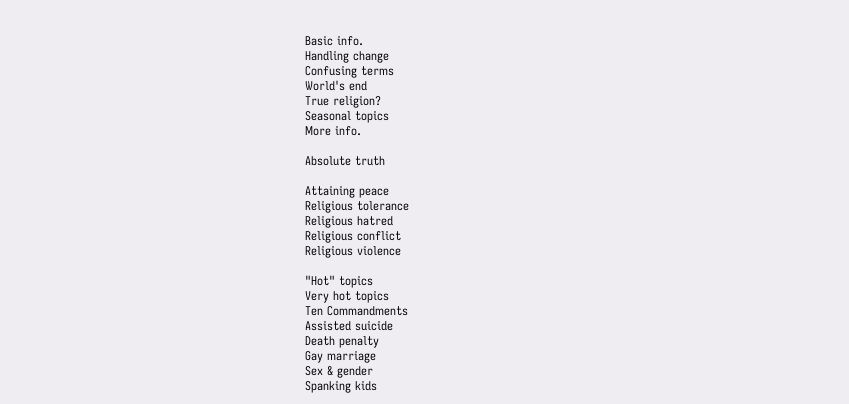Basic info.
Handling change
Confusing terms
World's end
True religion?
Seasonal topics
More info.

Absolute truth

Attaining peace
Religious tolerance
Religious hatred
Religious conflict
Religious violence

"Hot" topics
Very hot topics
Ten Commandments
Assisted suicide
Death penalty
Gay marriage
Sex & gender
Spanking kids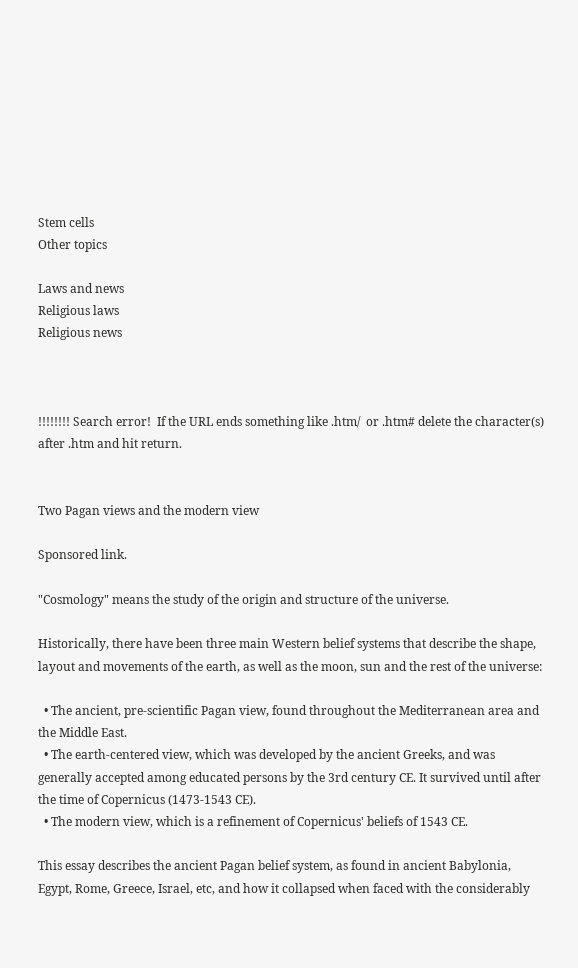Stem cells
Other topics

Laws and news
Religious laws
Religious news



!!!!!!!! Search error!  If the URL ends something like .htm/  or .htm# delete the character(s) after .htm and hit return.


Two Pagan views and the modern view

Sponsored link.

"Cosmology" means the study of the origin and structure of the universe.

Historically, there have been three main Western belief systems that describe the shape, layout and movements of the earth, as well as the moon, sun and the rest of the universe:

  • The ancient, pre-scientific Pagan view, found throughout the Mediterranean area and the Middle East.
  • The earth-centered view, which was developed by the ancient Greeks, and was generally accepted among educated persons by the 3rd century CE. It survived until after the time of Copernicus (1473-1543 CE).
  • The modern view, which is a refinement of Copernicus' beliefs of 1543 CE.

This essay describes the ancient Pagan belief system, as found in ancient Babylonia, Egypt, Rome, Greece, Israel, etc, and how it collapsed when faced with the considerably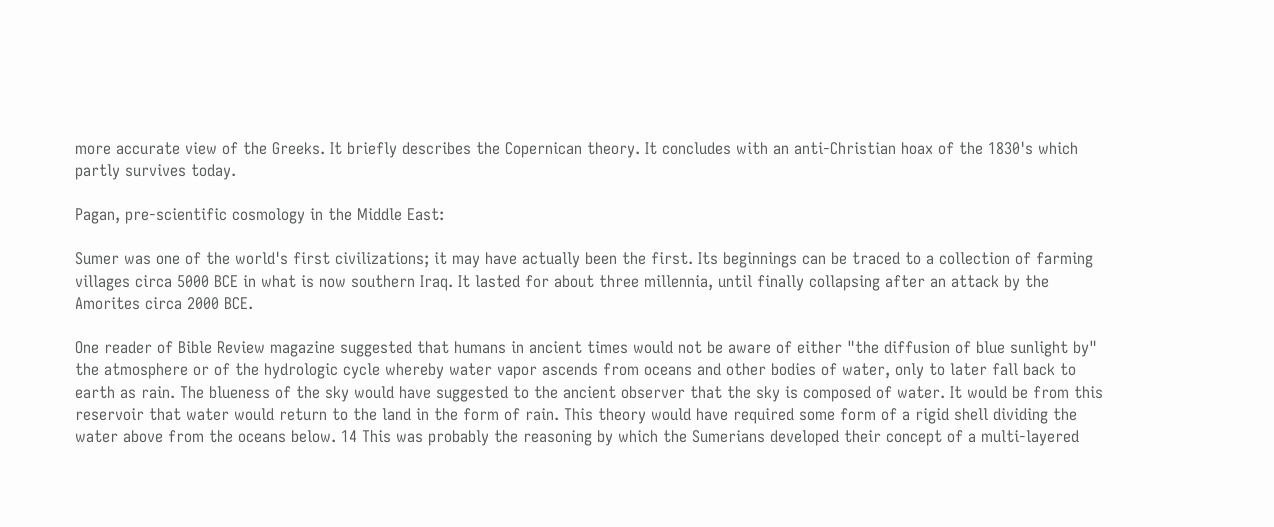more accurate view of the Greeks. It briefly describes the Copernican theory. It concludes with an anti-Christian hoax of the 1830's which partly survives today.

Pagan, pre-scientific cosmology in the Middle East:

Sumer was one of the world's first civilizations; it may have actually been the first. Its beginnings can be traced to a collection of farming villages circa 5000 BCE in what is now southern Iraq. It lasted for about three millennia, until finally collapsing after an attack by the Amorites circa 2000 BCE.

One reader of Bible Review magazine suggested that humans in ancient times would not be aware of either "the diffusion of blue sunlight by" the atmosphere or of the hydrologic cycle whereby water vapor ascends from oceans and other bodies of water, only to later fall back to earth as rain. The blueness of the sky would have suggested to the ancient observer that the sky is composed of water. It would be from this reservoir that water would return to the land in the form of rain. This theory would have required some form of a rigid shell dividing the water above from the oceans below. 14 This was probably the reasoning by which the Sumerians developed their concept of a multi-layered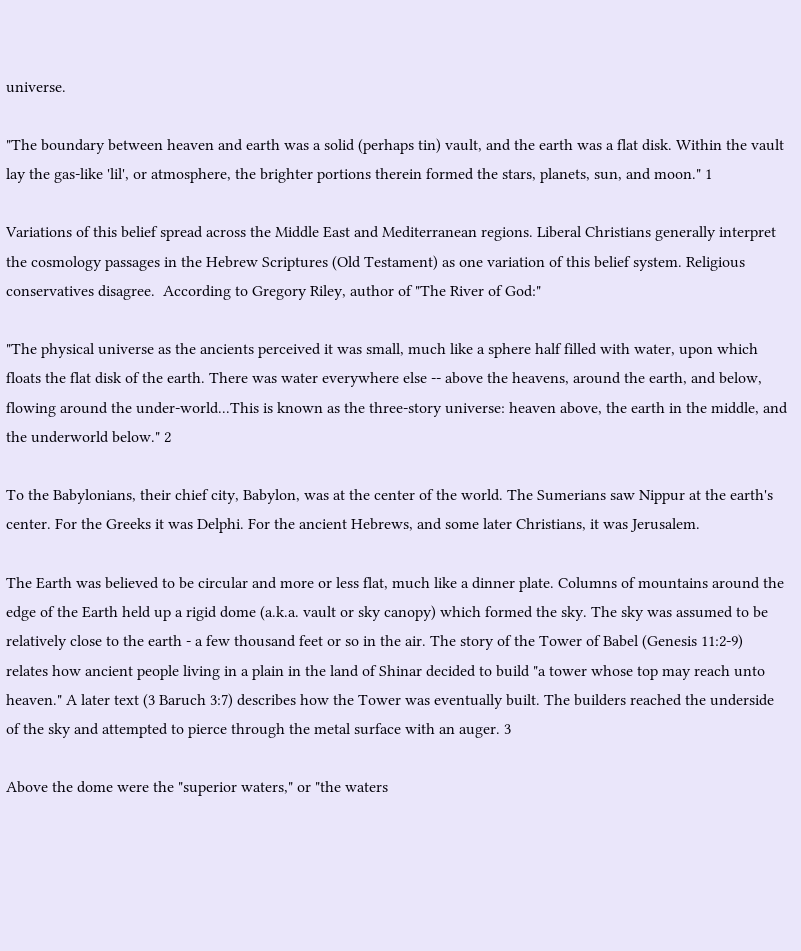universe.

"The boundary between heaven and earth was a solid (perhaps tin) vault, and the earth was a flat disk. Within the vault lay the gas-like 'lil', or atmosphere, the brighter portions therein formed the stars, planets, sun, and moon." 1

Variations of this belief spread across the Middle East and Mediterranean regions. Liberal Christians generally interpret the cosmology passages in the Hebrew Scriptures (Old Testament) as one variation of this belief system. Religious conservatives disagree.  According to Gregory Riley, author of "The River of God:"

"The physical universe as the ancients perceived it was small, much like a sphere half filled with water, upon which floats the flat disk of the earth. There was water everywhere else -- above the heavens, around the earth, and below, flowing around the under-world...This is known as the three-story universe: heaven above, the earth in the middle, and the underworld below." 2

To the Babylonians, their chief city, Babylon, was at the center of the world. The Sumerians saw Nippur at the earth's center. For the Greeks it was Delphi. For the ancient Hebrews, and some later Christians, it was Jerusalem.

The Earth was believed to be circular and more or less flat, much like a dinner plate. Columns of mountains around the edge of the Earth held up a rigid dome (a.k.a. vault or sky canopy) which formed the sky. The sky was assumed to be relatively close to the earth - a few thousand feet or so in the air. The story of the Tower of Babel (Genesis 11:2-9) relates how ancient people living in a plain in the land of Shinar decided to build "a tower whose top may reach unto heaven." A later text (3 Baruch 3:7) describes how the Tower was eventually built. The builders reached the underside of the sky and attempted to pierce through the metal surface with an auger. 3

Above the dome were the "superior waters," or "the waters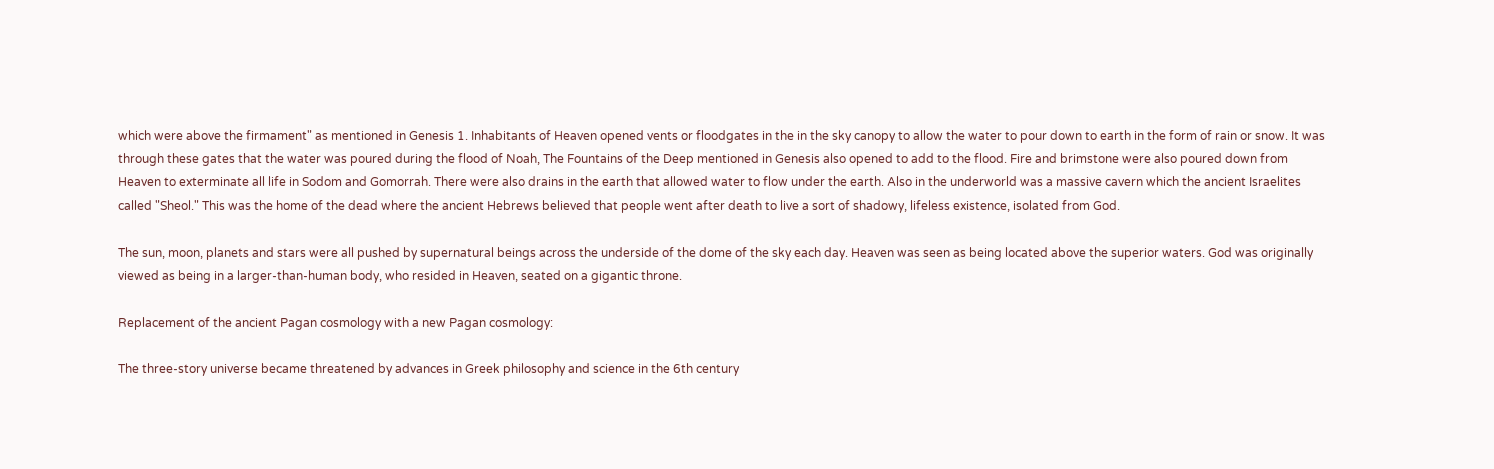which were above the firmament" as mentioned in Genesis 1. Inhabitants of Heaven opened vents or floodgates in the in the sky canopy to allow the water to pour down to earth in the form of rain or snow. It was through these gates that the water was poured during the flood of Noah, The Fountains of the Deep mentioned in Genesis also opened to add to the flood. Fire and brimstone were also poured down from Heaven to exterminate all life in Sodom and Gomorrah. There were also drains in the earth that allowed water to flow under the earth. Also in the underworld was a massive cavern which the ancient Israelites called "Sheol." This was the home of the dead where the ancient Hebrews believed that people went after death to live a sort of shadowy, lifeless existence, isolated from God.

The sun, moon, planets and stars were all pushed by supernatural beings across the underside of the dome of the sky each day. Heaven was seen as being located above the superior waters. God was originally viewed as being in a larger-than-human body, who resided in Heaven, seated on a gigantic throne.

Replacement of the ancient Pagan cosmology with a new Pagan cosmology:

The three-story universe became threatened by advances in Greek philosophy and science in the 6th century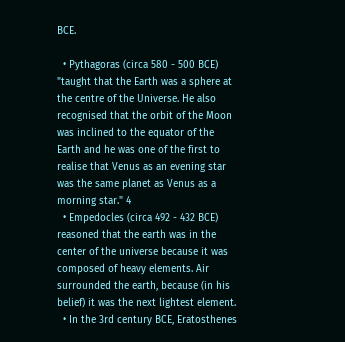BCE.

  • Pythagoras (circa 580 - 500 BCE) "taught that the Earth was a sphere at the centre of the Universe. He also recognised that the orbit of the Moon was inclined to the equator of the Earth and he was one of the first to realise that Venus as an evening star was the same planet as Venus as a morning star." 4
  • Empedocles (circa 492 - 432 BCE) reasoned that the earth was in the center of the universe because it was composed of heavy elements. Air surrounded the earth, because (in his belief) it was the next lightest element.
  • In the 3rd century BCE, Eratosthenes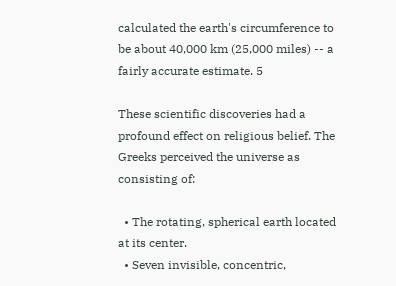calculated the earth's circumference to be about 40,000 km (25,000 miles) -- a fairly accurate estimate. 5

These scientific discoveries had a profound effect on religious belief. The Greeks perceived the universe as consisting of:

  • The rotating, spherical earth located at its center.
  • Seven invisible, concentric,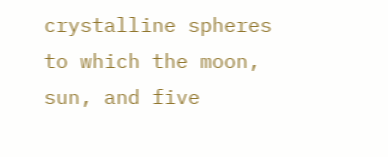crystalline spheres to which the moon, sun, and five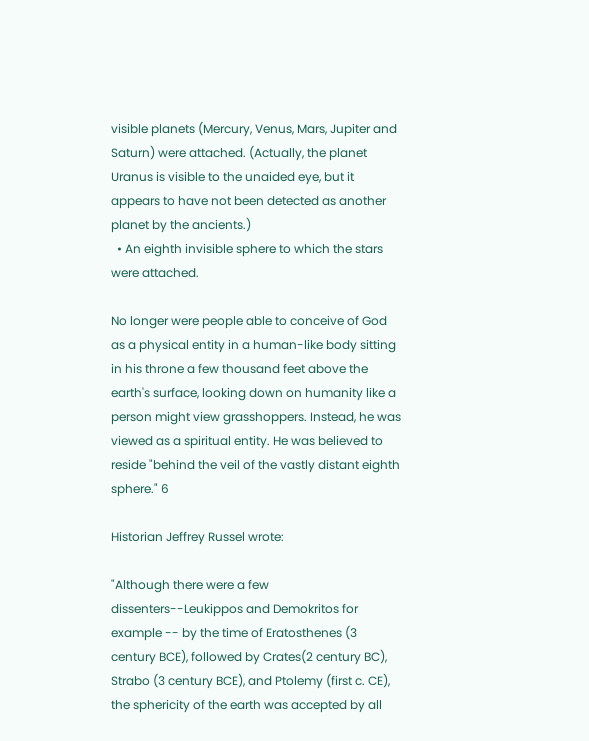visible planets (Mercury, Venus, Mars, Jupiter and Saturn) were attached. (Actually, the planet Uranus is visible to the unaided eye, but it appears to have not been detected as another planet by the ancients.)
  • An eighth invisible sphere to which the stars were attached.

No longer were people able to conceive of God as a physical entity in a human-like body sitting in his throne a few thousand feet above the earth's surface, looking down on humanity like a person might view grasshoppers. Instead, he was viewed as a spiritual entity. He was believed to reside "behind the veil of the vastly distant eighth sphere." 6

Historian Jeffrey Russel wrote:

"Although there were a few dissenters--Leukippos and Demokritos for example -- by the time of Eratosthenes (3 century BCE), followed by Crates(2 century BC), Strabo (3 century BCE), and Ptolemy (first c. CE), the sphericity of the earth was accepted by all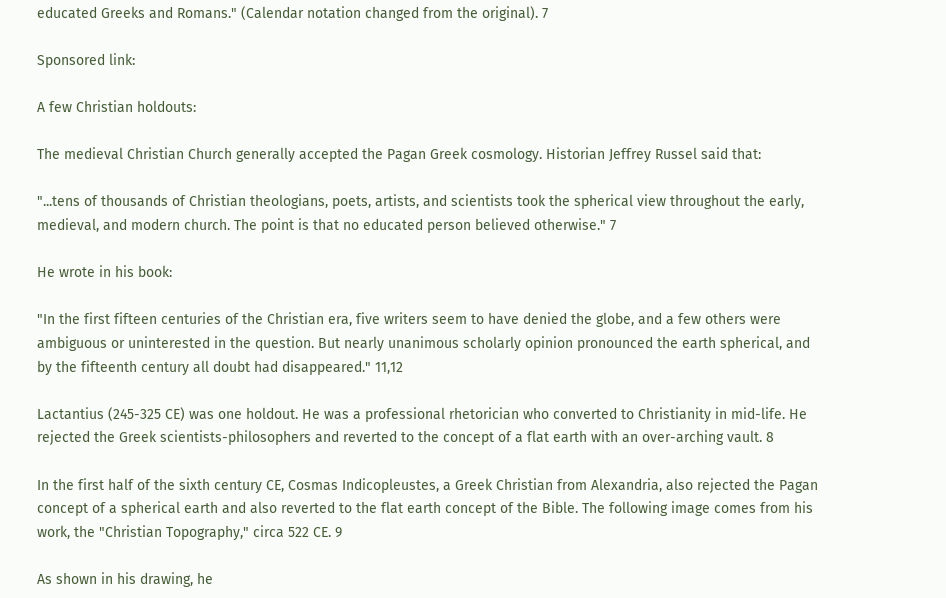educated Greeks and Romans." (Calendar notation changed from the original). 7

Sponsored link:

A few Christian holdouts:

The medieval Christian Church generally accepted the Pagan Greek cosmology. Historian Jeffrey Russel said that:

"...tens of thousands of Christian theologians, poets, artists, and scientists took the spherical view throughout the early, medieval, and modern church. The point is that no educated person believed otherwise." 7

He wrote in his book:

"In the first fifteen centuries of the Christian era, five writers seem to have denied the globe, and a few others were ambiguous or uninterested in the question. But nearly unanimous scholarly opinion pronounced the earth spherical, and by the fifteenth century all doubt had disappeared." 11,12

Lactantius (245-325 CE) was one holdout. He was a professional rhetorician who converted to Christianity in mid-life. He rejected the Greek scientists-philosophers and reverted to the concept of a flat earth with an over-arching vault. 8

In the first half of the sixth century CE, Cosmas Indicopleustes, a Greek Christian from Alexandria, also rejected the Pagan concept of a spherical earth and also reverted to the flat earth concept of the Bible. The following image comes from his work, the "Christian Topography," circa 522 CE. 9

As shown in his drawing, he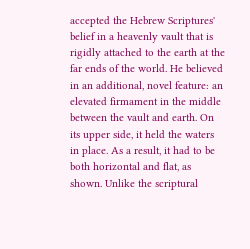accepted the Hebrew Scriptures' belief in a heavenly vault that is rigidly attached to the earth at the far ends of the world. He believed in an additional, novel feature: an elevated firmament in the middle between the vault and earth. On its upper side, it held the waters in place. As a result, it had to be both horizontal and flat, as shown. Unlike the scriptural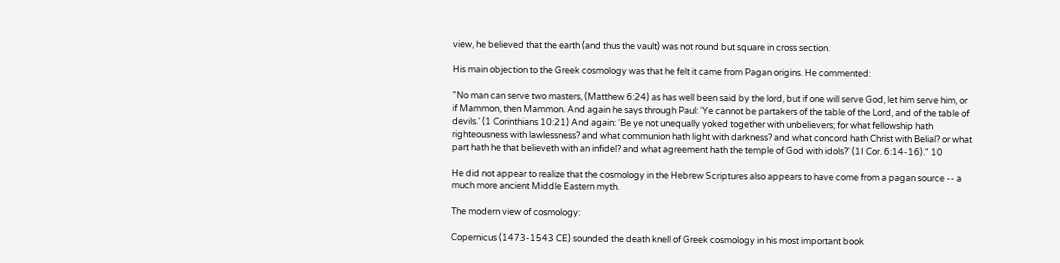view, he believed that the earth (and thus the vault) was not round but square in cross section.

His main objection to the Greek cosmology was that he felt it came from Pagan origins. He commented:

"No man can serve two masters, (Matthew 6:24) as has well been said by the lord, but if one will serve God, let him serve him, or if Mammon, then Mammon. And again he says through Paul: 'Ye cannot be partakers of the table of the Lord, and of the table of devils.' (1 Corinthians 10:21) And again: 'Be ye not unequally yoked together with unbelievers; for what fellowship hath righteousness with lawlessness? and what communion hath light with darkness? and what concord hath Christ with Belial? or what part hath he that believeth with an infidel? and what agreement hath the temple of God with idols?' (1I Cor. 6:14-16)." 10

He did not appear to realize that the cosmology in the Hebrew Scriptures also appears to have come from a pagan source -- a much more ancient Middle Eastern myth.

The modern view of cosmology:

Copernicus (1473-1543 CE) sounded the death knell of Greek cosmology in his most important book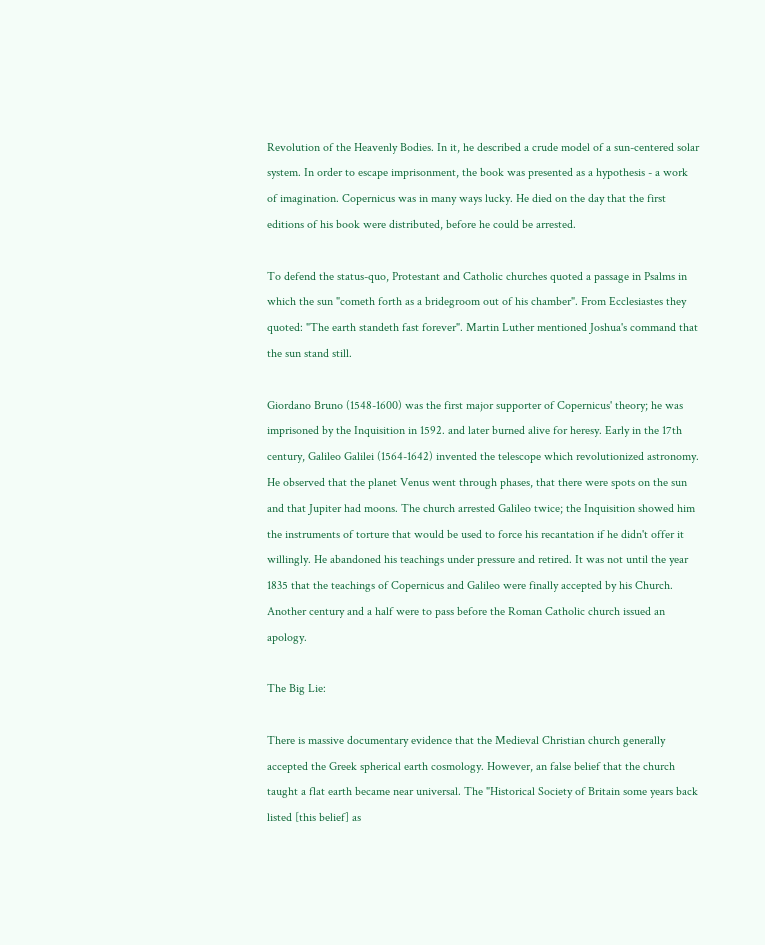Revolution of the Heavenly Bodies. In it, he described a crude model of a sun-centered solar system. In order to escape imprisonment, the book was presented as a hypothesis - a work of imagination. Copernicus was in many ways lucky. He died on the day that the first editions of his book were distributed, before he could be arrested.

To defend the status-quo, Protestant and Catholic churches quoted a passage in Psalms in which the sun "cometh forth as a bridegroom out of his chamber". From Ecclesiastes they quoted: "The earth standeth fast forever". Martin Luther mentioned Joshua's command that the sun stand still.

Giordano Bruno (1548-1600) was the first major supporter of Copernicus' theory; he was imprisoned by the Inquisition in 1592. and later burned alive for heresy. Early in the 17th century, Galileo Galilei (1564-1642) invented the telescope which revolutionized astronomy. He observed that the planet Venus went through phases, that there were spots on the sun and that Jupiter had moons. The church arrested Galileo twice; the Inquisition showed him the instruments of torture that would be used to force his recantation if he didn't offer it willingly. He abandoned his teachings under pressure and retired. It was not until the year 1835 that the teachings of Copernicus and Galileo were finally accepted by his Church. Another century and a half were to pass before the Roman Catholic church issued an apology.

The Big Lie:

There is massive documentary evidence that the Medieval Christian church generally accepted the Greek spherical earth cosmology. However, an false belief that the church taught a flat earth became near universal. The "Historical Society of Britain some years back listed [this belief] as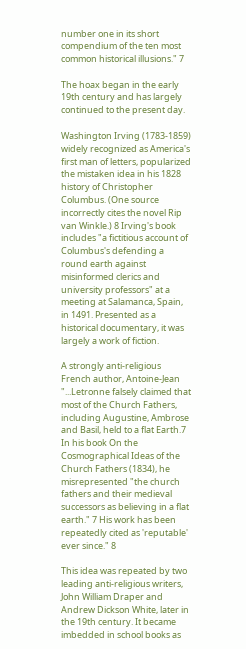number one in its short compendium of the ten most common historical illusions." 7

The hoax began in the early 19th century and has largely continued to the present day.

Washington Irving (1783-1859) widely recognized as America's first man of letters, popularized the mistaken idea in his 1828 history of Christopher Columbus. (One source incorrectly cites the novel Rip van Winkle.) 8 Irving's book includes "a fictitious account of Columbus's defending a round earth against misinformed clerics and university professors" at a meeting at Salamanca, Spain, in 1491. Presented as a historical documentary, it was largely a work of fiction.

A strongly anti-religious French author, Antoine-Jean "...Letronne falsely claimed that most of the Church Fathers, including Augustine, Ambrose and Basil, held to a flat Earth.7  In his book On the Cosmographical Ideas of the Church Fathers (1834), he misrepresented "the church fathers and their medieval successors as believing in a flat earth." 7 His work has been repeatedly cited as 'reputable' ever since." 8

This idea was repeated by two leading anti-religious writers, John William Draper and Andrew Dickson White, later in the 19th century. It became imbedded in school books as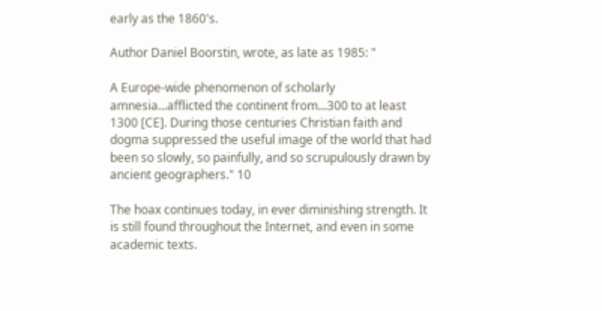early as the 1860's.

Author Daniel Boorstin, wrote, as late as 1985: "

A Europe-wide phenomenon of scholarly amnesia...afflicted the continent from...300 to at least 1300 [CE]. During those centuries Christian faith and dogma suppressed the useful image of the world that had been so slowly, so painfully, and so scrupulously drawn by ancient geographers." 10

The hoax continues today, in ever diminishing strength. It is still found throughout the Internet, and even in some academic texts.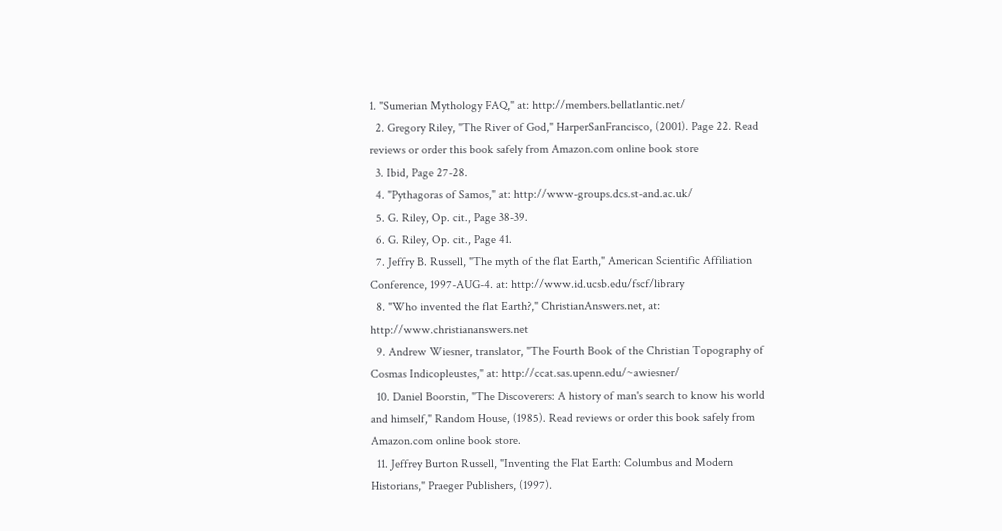1. "Sumerian Mythology FAQ," at: http://members.bellatlantic.net/
  2. Gregory Riley, "The River of God," HarperSanFrancisco, (2001). Page 22. Read reviews or order this book safely from Amazon.com online book store
  3. Ibid, Page 27-28.
  4. "Pythagoras of Samos," at: http://www-groups.dcs.st-and.ac.uk/
  5. G. Riley, Op. cit., Page 38-39.
  6. G. Riley, Op. cit., Page 41.
  7. Jeffry B. Russell, "The myth of the flat Earth," American Scientific Affiliation Conference, 1997-AUG-4. at: http://www.id.ucsb.edu/fscf/library
  8. "Who invented the flat Earth?," ChristianAnswers.net, at: http://www.christiananswers.net
  9. Andrew Wiesner, translator, "The Fourth Book of the Christian Topography of Cosmas Indicopleustes," at: http://ccat.sas.upenn.edu/~awiesner/
  10. Daniel Boorstin, "The Discoverers: A history of man's search to know his world and himself," Random House, (1985). Read reviews or order this book safely from Amazon.com online book store.
  11. Jeffrey Burton Russell, "Inventing the Flat Earth: Columbus and Modern Historians," Praeger Publishers, (1997).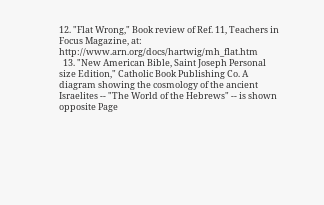12. "Flat Wrong," Book review of Ref. 11, Teachers in Focus Magazine, at: http://www.arn.org/docs/hartwig/mh_flat.htm
  13. "New American Bible, Saint Joseph Personal size Edition," Catholic Book Publishing Co. A diagram showing the cosmology of the ancient Israelites -- "The World of the Hebrews" -- is shown opposite Page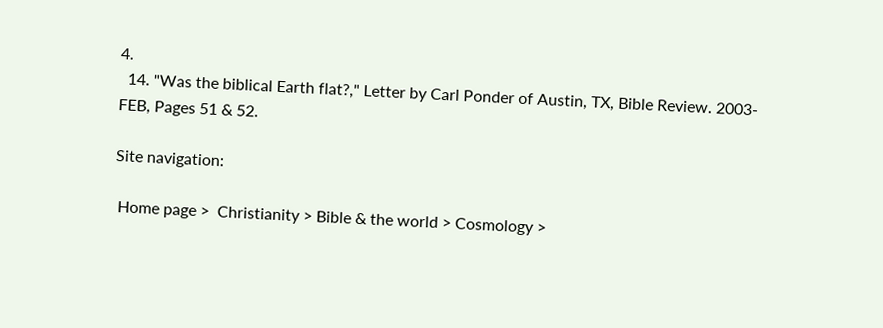4.
  14. "Was the biblical Earth flat?," Letter by Carl Ponder of Austin, TX, Bible Review. 2003-FEB, Pages 51 & 52.

Site navigation:

 Home page >  Christianity > Bible & the world > Cosmology >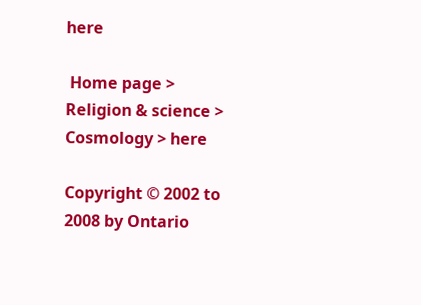here

 Home page >  Religion & science > Cosmology > here

Copyright © 2002 to 2008 by Ontario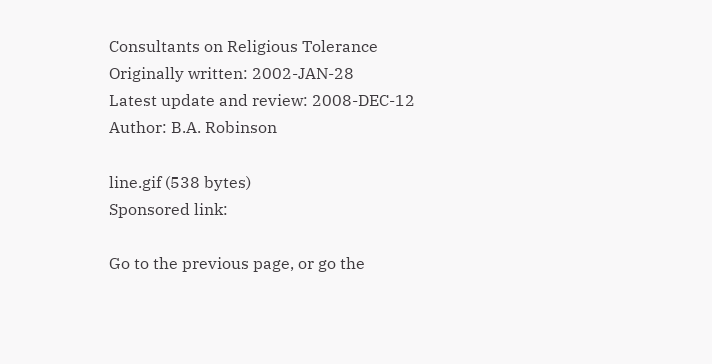Consultants on Religious Tolerance
Originally written: 2002-JAN-28
Latest update and review: 2008-DEC-12
Author: B.A. Robinson

line.gif (538 bytes)
Sponsored link:

Go to the previous page, or go the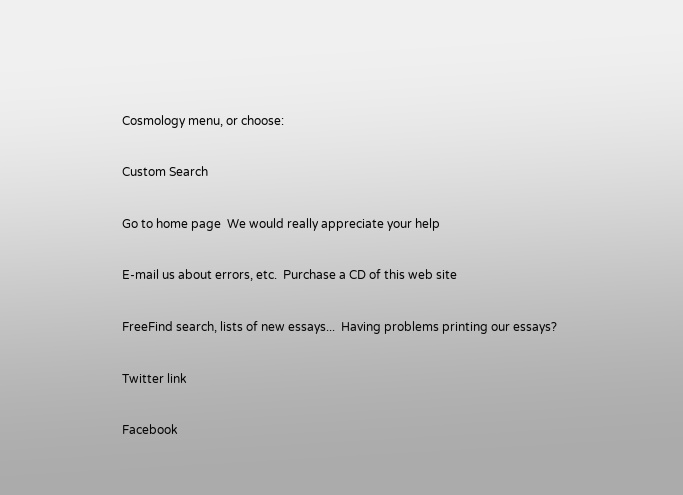Cosmology menu, or choose:

Custom Search

Go to home page  We would really appreciate your help

E-mail us about errors, etc.  Purchase a CD of this web site

FreeFind search, lists of new essays...  Having problems printing our essays?

Twitter link

Facebook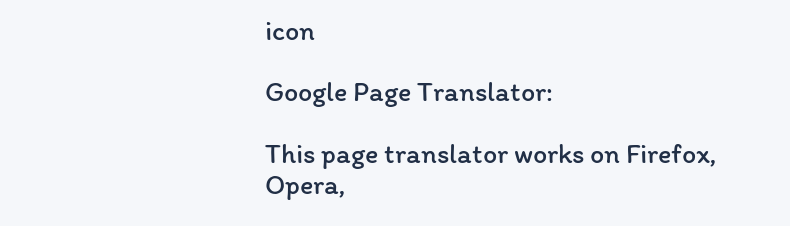icon

Google Page Translator:

This page translator works on Firefox,
Opera,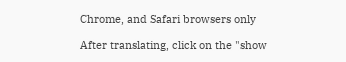Chrome, and Safari browsers only

After translating, click on the "show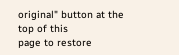original" button at the top of this
page to restore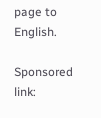page to English.

Sponsored link: